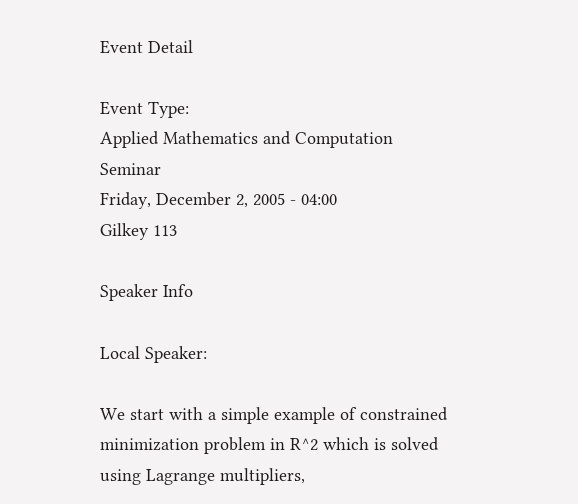Event Detail

Event Type:
Applied Mathematics and Computation Seminar
Friday, December 2, 2005 - 04:00
Gilkey 113

Speaker Info

Local Speaker:

We start with a simple example of constrained minimization problem in R^2 which is solved using Lagrange multipliers,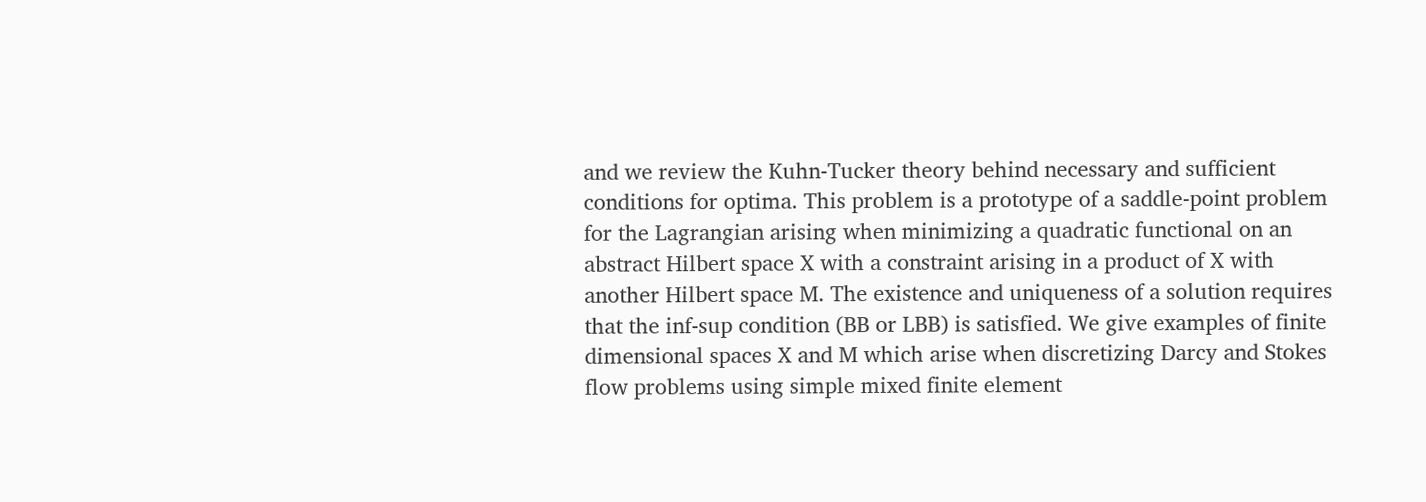and we review the Kuhn-Tucker theory behind necessary and sufficient conditions for optima. This problem is a prototype of a saddle-point problem for the Lagrangian arising when minimizing a quadratic functional on an abstract Hilbert space X with a constraint arising in a product of X with another Hilbert space M. The existence and uniqueness of a solution requires that the inf-sup condition (BB or LBB) is satisfied. We give examples of finite dimensional spaces X and M which arise when discretizing Darcy and Stokes flow problems using simple mixed finite element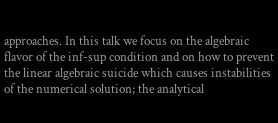approaches. In this talk we focus on the algebraic flavor of the inf-sup condition and on how to prevent the linear algebraic suicide which causes instabilities of the numerical solution; the analytical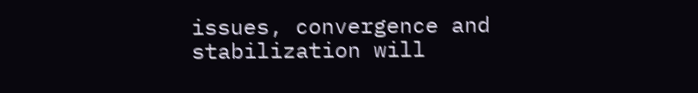issues, convergence and stabilization will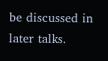be discussed in later talks.